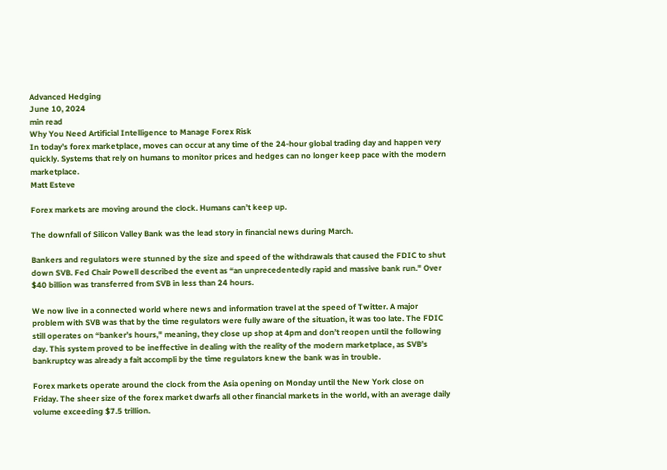Advanced Hedging
June 10, 2024
min read
Why You Need Artificial Intelligence to Manage Forex Risk
In today’s forex marketplace, moves can occur at any time of the 24-hour global trading day and happen very quickly. Systems that rely on humans to monitor prices and hedges can no longer keep pace with the modern marketplace.
Matt Esteve

Forex markets are moving around the clock. Humans can’t keep up.

The downfall of Silicon Valley Bank was the lead story in financial news during March.

Bankers and regulators were stunned by the size and speed of the withdrawals that caused the FDIC to shut down SVB. Fed Chair Powell described the event as “an unprecedentedly rapid and massive bank run." Over $40 billion was transferred from SVB in less than 24 hours.

We now live in a connected world where news and information travel at the speed of Twitter. A major problem with SVB was that by the time regulators were fully aware of the situation, it was too late. The FDIC still operates on “banker’s hours," meaning, they close up shop at 4pm and don’t reopen until the following day. This system proved to be ineffective in dealing with the reality of the modern marketplace, as SVB’s bankruptcy was already a fait accompli by the time regulators knew the bank was in trouble.

Forex markets operate around the clock from the Asia opening on Monday until the New York close on Friday. The sheer size of the forex market dwarfs all other financial markets in the world, with an average daily volume exceeding $7.5 trillion.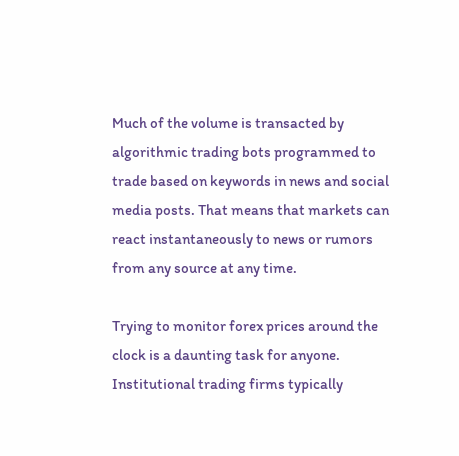Much of the volume is transacted by algorithmic trading bots programmed to trade based on keywords in news and social media posts. That means that markets can react instantaneously to news or rumors from any source at any time.

Trying to monitor forex prices around the clock is a daunting task for anyone. Institutional trading firms typically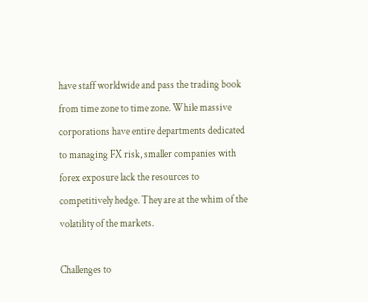have staff worldwide and pass the trading book from time zone to time zone. While massive corporations have entire departments dedicated to managing FX risk, smaller companies with forex exposure lack the resources to competitively hedge. They are at the whim of the volatility of the markets.

Challenges to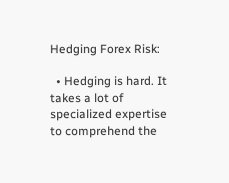Hedging Forex Risk:

  • Hedging is hard. It takes a lot of specialized expertise to comprehend the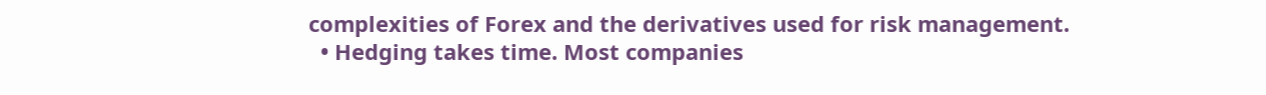complexities of Forex and the derivatives used for risk management.
  • Hedging takes time. Most companies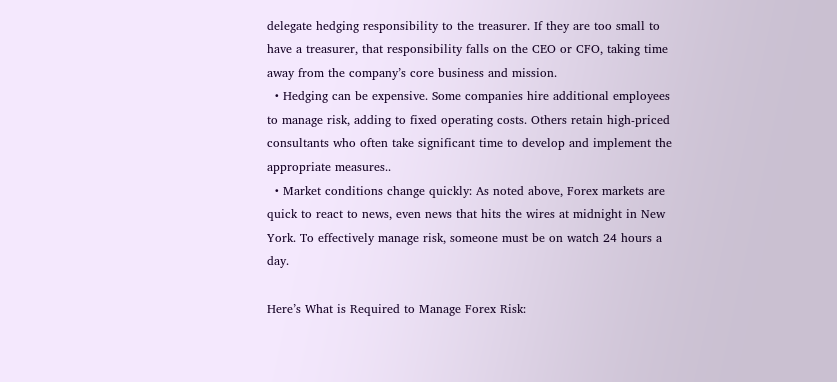delegate hedging responsibility to the treasurer. If they are too small to have a treasurer, that responsibility falls on the CEO or CFO, taking time away from the company’s core business and mission.
  • Hedging can be expensive. Some companies hire additional employees to manage risk, adding to fixed operating costs. Others retain high-priced consultants who often take significant time to develop and implement the appropriate measures..
  • Market conditions change quickly: As noted above, Forex markets are quick to react to news, even news that hits the wires at midnight in New York. To effectively manage risk, someone must be on watch 24 hours a day.

Here’s What is Required to Manage Forex Risk: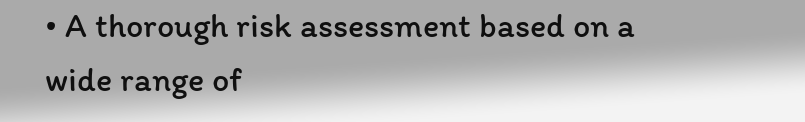• A thorough risk assessment based on a wide range of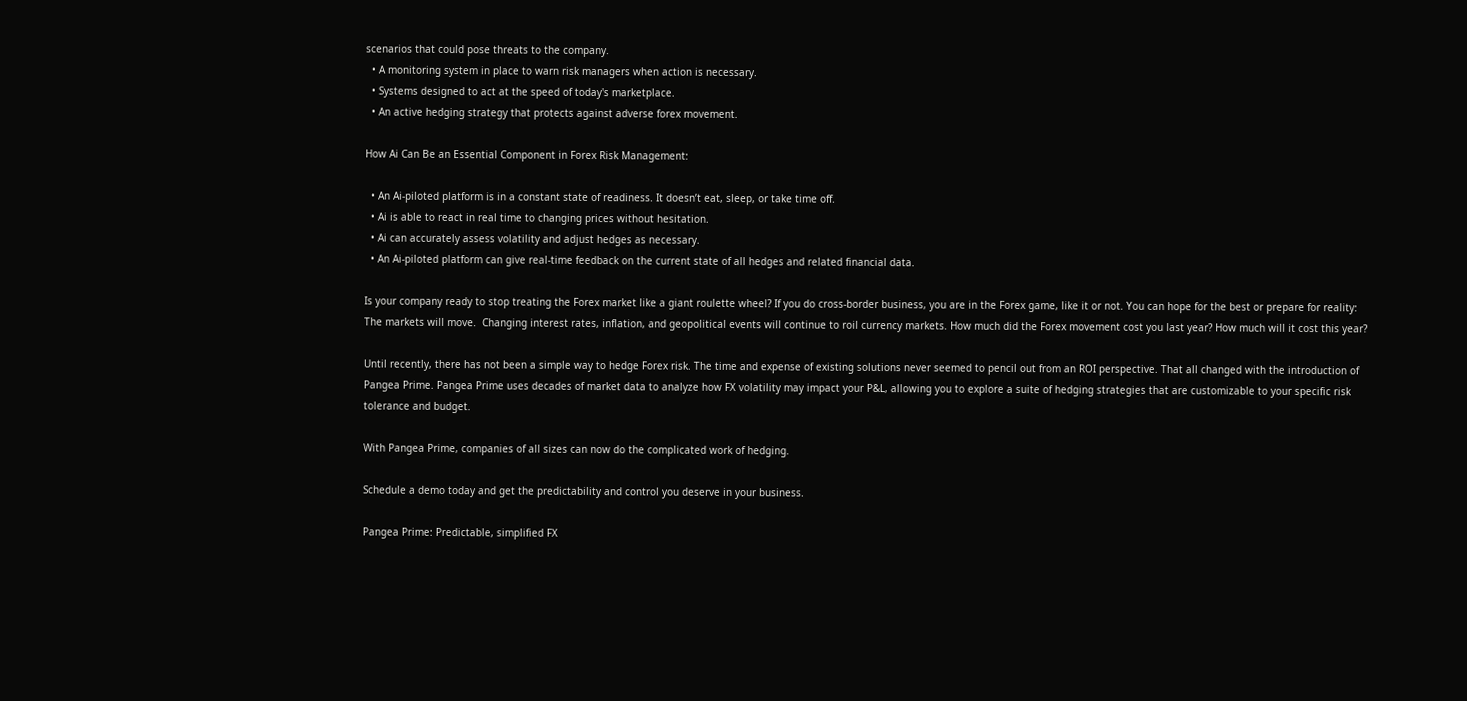scenarios that could pose threats to the company.
  • A monitoring system in place to warn risk managers when action is necessary.
  • Systems designed to act at the speed of today's marketplace.
  • An active hedging strategy that protects against adverse forex movement.

How Ai Can Be an Essential Component in Forex Risk Management:

  • An Ai-piloted platform is in a constant state of readiness. It doesn’t eat, sleep, or take time off.
  • Ai is able to react in real time to changing prices without hesitation.
  • Ai can accurately assess volatility and adjust hedges as necessary.
  • An Ai-piloted platform can give real-time feedback on the current state of all hedges and related financial data.

Is your company ready to stop treating the Forex market like a giant roulette wheel? If you do cross-border business, you are in the Forex game, like it or not. You can hope for the best or prepare for reality: The markets will move.  Changing interest rates, inflation, and geopolitical events will continue to roil currency markets. How much did the Forex movement cost you last year? How much will it cost this year?

Until recently, there has not been a simple way to hedge Forex risk. The time and expense of existing solutions never seemed to pencil out from an ROI perspective. That all changed with the introduction of Pangea Prime. Pangea Prime uses decades of market data to analyze how FX volatility may impact your P&L, allowing you to explore a suite of hedging strategies that are customizable to your specific risk tolerance and budget.

With Pangea Prime, companies of all sizes can now do the complicated work of hedging.

Schedule a demo today and get the predictability and control you deserve in your business.

Pangea Prime: Predictable, simplified FX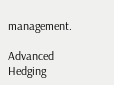management.

Advanced Hedging